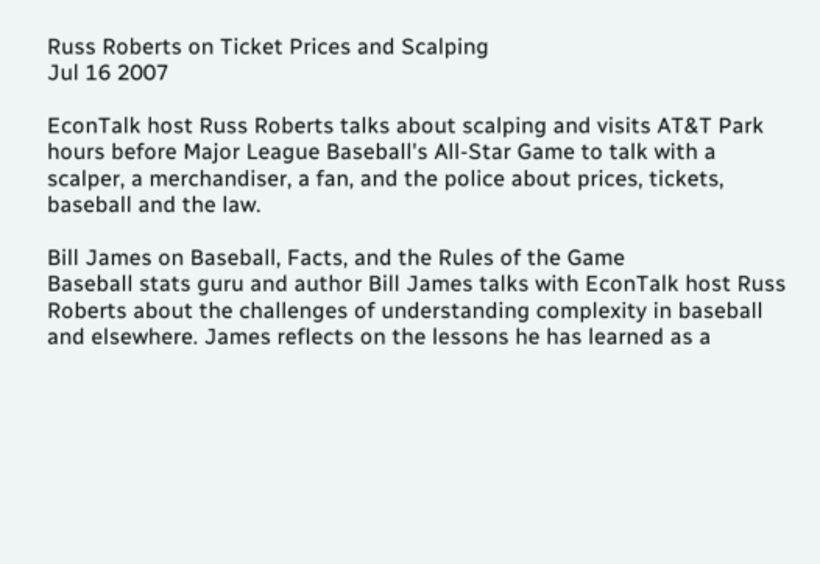Russ Roberts on Ticket Prices and Scalping
Jul 16 2007

EconTalk host Russ Roberts talks about scalping and visits AT&T Park hours before Major League Baseball's All-Star Game to talk with a scalper, a merchandiser, a fan, and the police about prices, tickets, baseball and the law.

Bill James on Baseball, Facts, and the Rules of the Game
Baseball stats guru and author Bill James talks with EconTalk host Russ Roberts about the challenges of understanding complexity in baseball and elsewhere. James reflects on the lessons he has learned as a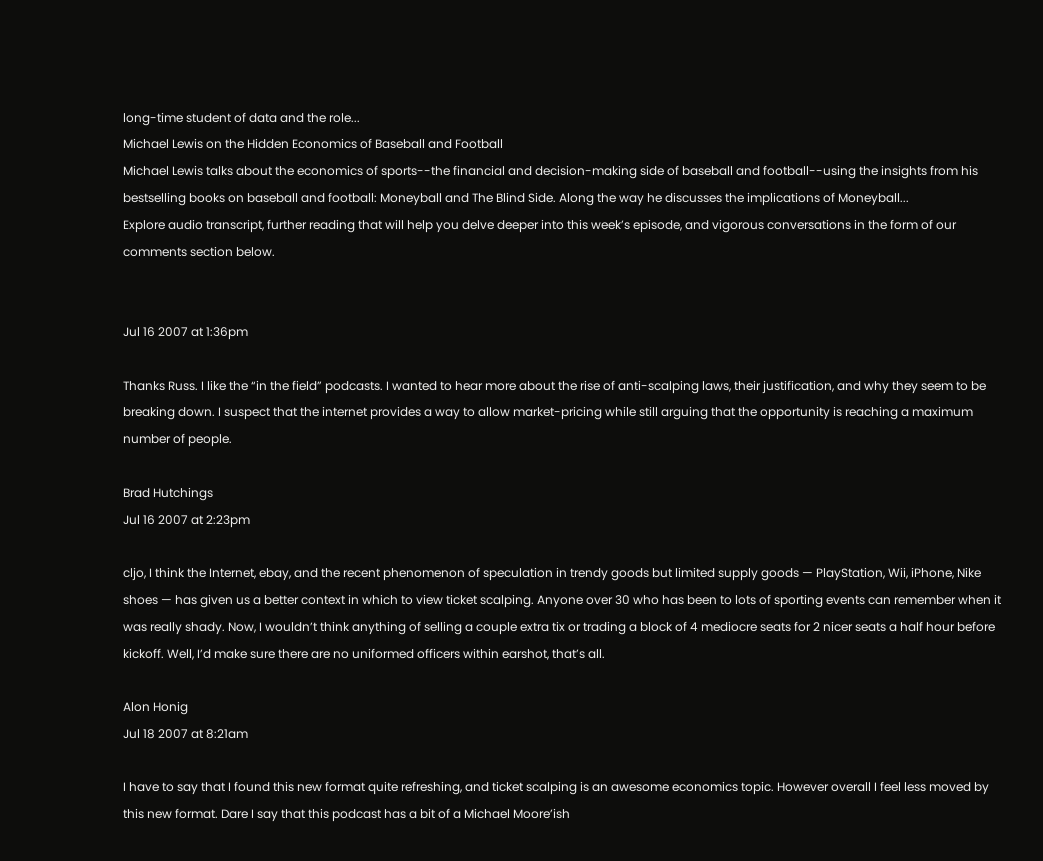long-time student of data and the role...
Michael Lewis on the Hidden Economics of Baseball and Football
Michael Lewis talks about the economics of sports--the financial and decision-making side of baseball and football--using the insights from his bestselling books on baseball and football: Moneyball and The Blind Side. Along the way he discusses the implications of Moneyball...
Explore audio transcript, further reading that will help you delve deeper into this week’s episode, and vigorous conversations in the form of our comments section below.


Jul 16 2007 at 1:36pm

Thanks Russ. I like the “in the field” podcasts. I wanted to hear more about the rise of anti-scalping laws, their justification, and why they seem to be breaking down. I suspect that the internet provides a way to allow market-pricing while still arguing that the opportunity is reaching a maximum number of people.

Brad Hutchings
Jul 16 2007 at 2:23pm

cljo, I think the Internet, ebay, and the recent phenomenon of speculation in trendy goods but limited supply goods — PlayStation, Wii, iPhone, Nike shoes — has given us a better context in which to view ticket scalping. Anyone over 30 who has been to lots of sporting events can remember when it was really shady. Now, I wouldn’t think anything of selling a couple extra tix or trading a block of 4 mediocre seats for 2 nicer seats a half hour before kickoff. Well, I’d make sure there are no uniformed officers within earshot, that’s all.

Alon Honig
Jul 18 2007 at 8:21am

I have to say that I found this new format quite refreshing, and ticket scalping is an awesome economics topic. However overall I feel less moved by this new format. Dare I say that this podcast has a bit of a Michael Moore’ish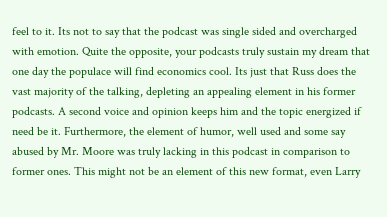feel to it. Its not to say that the podcast was single sided and overcharged with emotion. Quite the opposite, your podcasts truly sustain my dream that one day the populace will find economics cool. Its just that Russ does the vast majority of the talking, depleting an appealing element in his former podcasts. A second voice and opinion keeps him and the topic energized if need be it. Furthermore, the element of humor, well used and some say abused by Mr. Moore was truly lacking in this podcast in comparison to former ones. This might not be an element of this new format, even Larry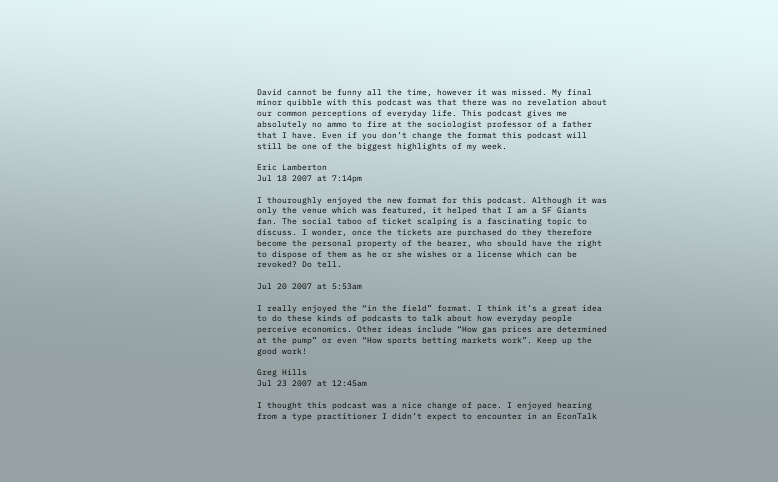David cannot be funny all the time, however it was missed. My final minor quibble with this podcast was that there was no revelation about our common perceptions of everyday life. This podcast gives me absolutely no ammo to fire at the sociologist professor of a father that I have. Even if you don’t change the format this podcast will still be one of the biggest highlights of my week.

Eric Lamberton
Jul 18 2007 at 7:14pm

I thouroughly enjoyed the new format for this podcast. Although it was only the venue which was featured, it helped that I am a SF Giants fan. The social taboo of ticket scalping is a fascinating topic to discuss. I wonder, once the tickets are purchased do they therefore become the personal property of the bearer, who should have the right to dispose of them as he or she wishes or a license which can be revoked? Do tell.

Jul 20 2007 at 5:53am

I really enjoyed the “in the field” format. I think it’s a great idea to do these kinds of podcasts to talk about how everyday people perceive economics. Other ideas include “How gas prices are determined at the pump” or even “How sports betting markets work”. Keep up the good work!

Greg Hills
Jul 23 2007 at 12:45am

I thought this podcast was a nice change of pace. I enjoyed hearing from a type practitioner I didn’t expect to encounter in an EconTalk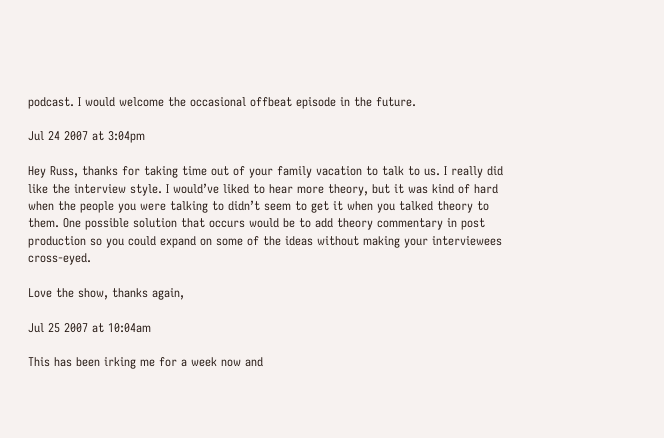podcast. I would welcome the occasional offbeat episode in the future.

Jul 24 2007 at 3:04pm

Hey Russ, thanks for taking time out of your family vacation to talk to us. I really did like the interview style. I would’ve liked to hear more theory, but it was kind of hard when the people you were talking to didn’t seem to get it when you talked theory to them. One possible solution that occurs would be to add theory commentary in post production so you could expand on some of the ideas without making your interviewees cross-eyed.

Love the show, thanks again,

Jul 25 2007 at 10:04am

This has been irking me for a week now and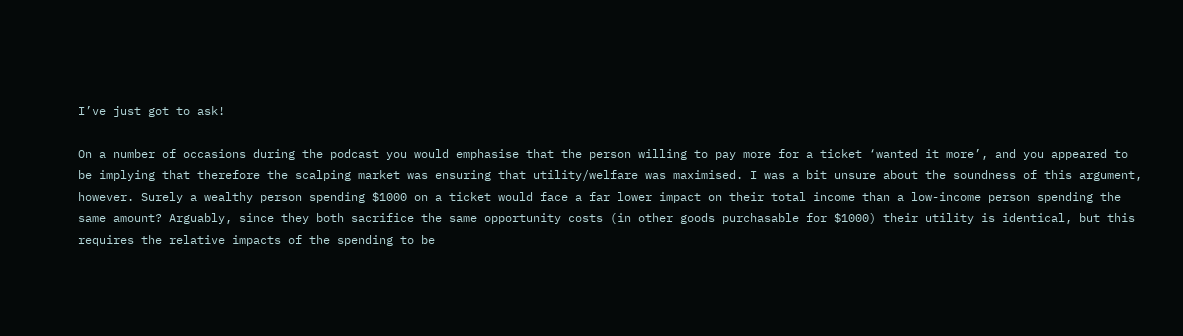I’ve just got to ask!

On a number of occasions during the podcast you would emphasise that the person willing to pay more for a ticket ‘wanted it more’, and you appeared to be implying that therefore the scalping market was ensuring that utility/welfare was maximised. I was a bit unsure about the soundness of this argument, however. Surely a wealthy person spending $1000 on a ticket would face a far lower impact on their total income than a low-income person spending the same amount? Arguably, since they both sacrifice the same opportunity costs (in other goods purchasable for $1000) their utility is identical, but this requires the relative impacts of the spending to be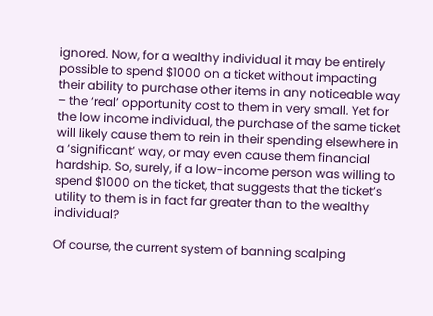ignored. Now, for a wealthy individual it may be entirely possible to spend $1000 on a ticket without impacting their ability to purchase other items in any noticeable way – the ‘real’ opportunity cost to them in very small. Yet for the low income individual, the purchase of the same ticket will likely cause them to rein in their spending elsewhere in a ‘significant’ way, or may even cause them financial hardship. So, surely, if a low-income person was willing to spend $1000 on the ticket, that suggests that the ticket’s utility to them is in fact far greater than to the wealthy individual?

Of course, the current system of banning scalping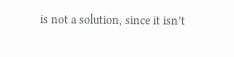is not a solution, since it isn’t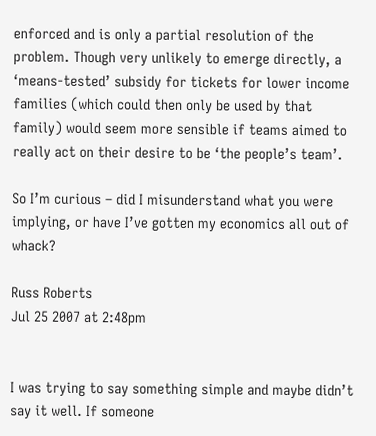enforced and is only a partial resolution of the problem. Though very unlikely to emerge directly, a ‘means-tested’ subsidy for tickets for lower income families (which could then only be used by that family) would seem more sensible if teams aimed to really act on their desire to be ‘the people’s team’.

So I’m curious – did I misunderstand what you were implying, or have I’ve gotten my economics all out of whack?

Russ Roberts
Jul 25 2007 at 2:48pm


I was trying to say something simple and maybe didn’t say it well. If someone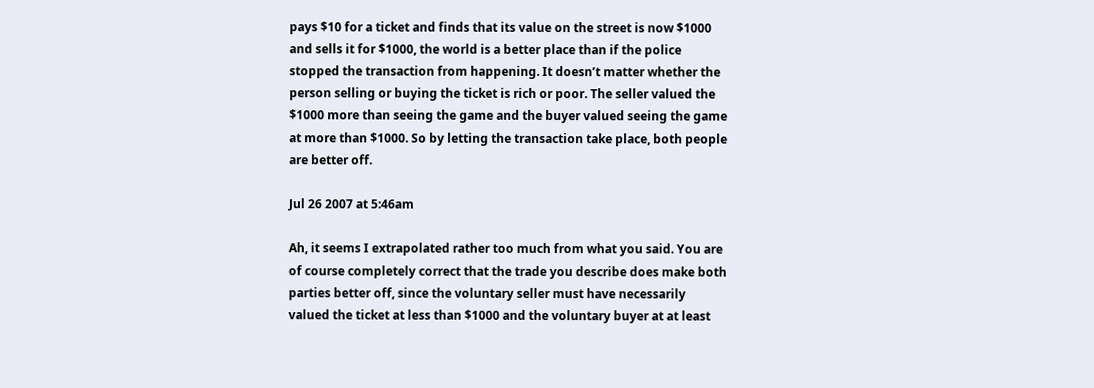pays $10 for a ticket and finds that its value on the street is now $1000 and sells it for $1000, the world is a better place than if the police stopped the transaction from happening. It doesn’t matter whether the person selling or buying the ticket is rich or poor. The seller valued the $1000 more than seeing the game and the buyer valued seeing the game at more than $1000. So by letting the transaction take place, both people are better off.

Jul 26 2007 at 5:46am

Ah, it seems I extrapolated rather too much from what you said. You are of course completely correct that the trade you describe does make both parties better off, since the voluntary seller must have necessarily valued the ticket at less than $1000 and the voluntary buyer at at least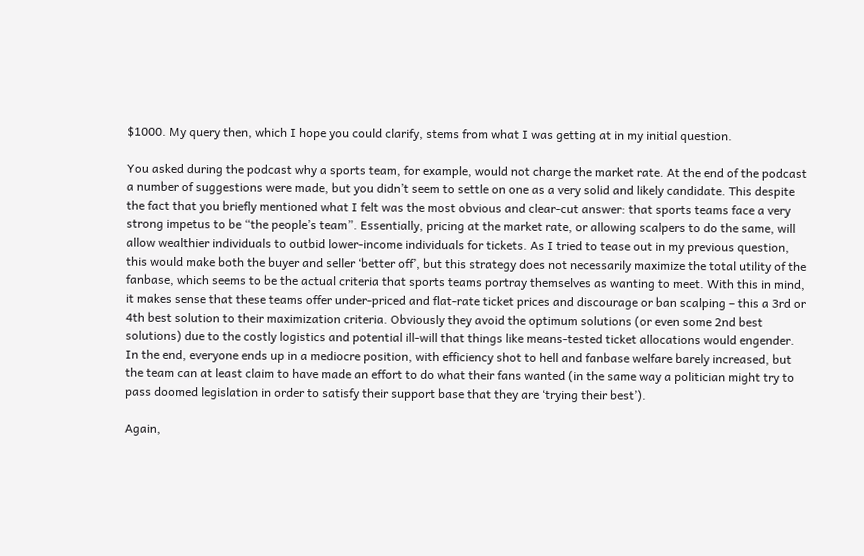$1000. My query then, which I hope you could clarify, stems from what I was getting at in my initial question.

You asked during the podcast why a sports team, for example, would not charge the market rate. At the end of the podcast a number of suggestions were made, but you didn’t seem to settle on one as a very solid and likely candidate. This despite the fact that you briefly mentioned what I felt was the most obvious and clear-cut answer: that sports teams face a very strong impetus to be “the people’s team”. Essentially, pricing at the market rate, or allowing scalpers to do the same, will allow wealthier individuals to outbid lower-income individuals for tickets. As I tried to tease out in my previous question, this would make both the buyer and seller ‘better off’, but this strategy does not necessarily maximize the total utility of the fanbase, which seems to be the actual criteria that sports teams portray themselves as wanting to meet. With this in mind, it makes sense that these teams offer under-priced and flat-rate ticket prices and discourage or ban scalping – this a 3rd or 4th best solution to their maximization criteria. Obviously they avoid the optimum solutions (or even some 2nd best solutions) due to the costly logistics and potential ill-will that things like means-tested ticket allocations would engender. In the end, everyone ends up in a mediocre position, with efficiency shot to hell and fanbase welfare barely increased, but the team can at least claim to have made an effort to do what their fans wanted (in the same way a politician might try to pass doomed legislation in order to satisfy their support base that they are ‘trying their best’).

Again,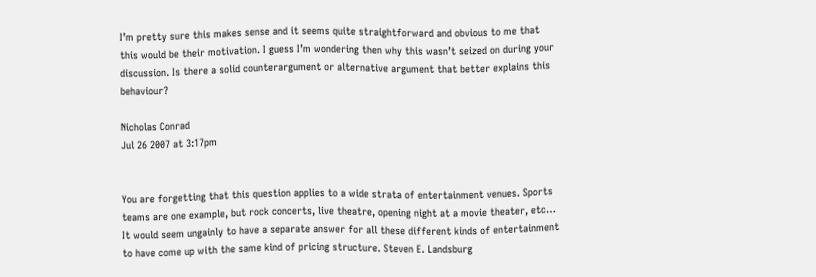I’m pretty sure this makes sense and it seems quite straightforward and obvious to me that this would be their motivation. I guess I’m wondering then why this wasn’t seized on during your discussion. Is there a solid counterargument or alternative argument that better explains this behaviour?

Nicholas Conrad
Jul 26 2007 at 3:17pm


You are forgetting that this question applies to a wide strata of entertainment venues. Sports teams are one example, but rock concerts, live theatre, opening night at a movie theater, etc… It would seem ungainly to have a separate answer for all these different kinds of entertainment to have come up with the same kind of pricing structure. Steven E. Landsburg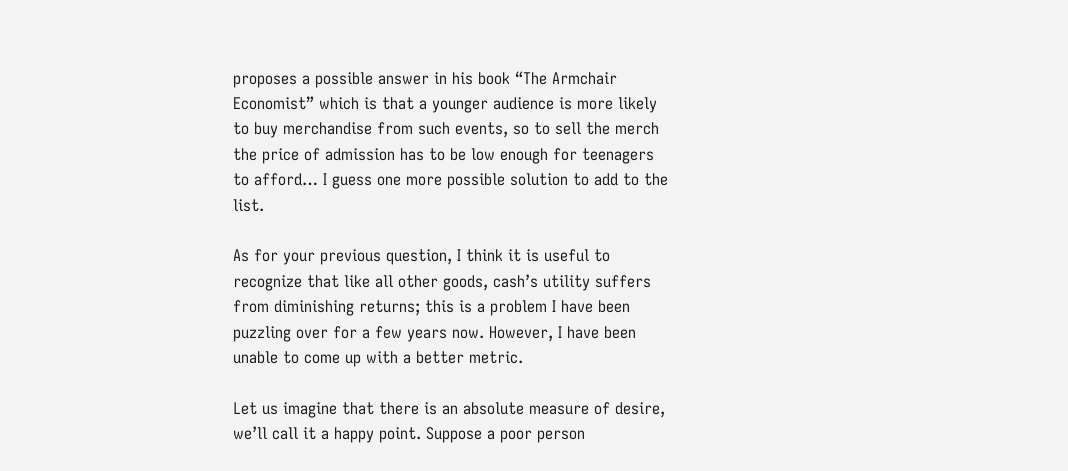proposes a possible answer in his book “The Armchair Economist” which is that a younger audience is more likely to buy merchandise from such events, so to sell the merch the price of admission has to be low enough for teenagers to afford… I guess one more possible solution to add to the list.

As for your previous question, I think it is useful to recognize that like all other goods, cash’s utility suffers from diminishing returns; this is a problem I have been puzzling over for a few years now. However, I have been unable to come up with a better metric.

Let us imagine that there is an absolute measure of desire, we’ll call it a happy point. Suppose a poor person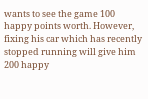wants to see the game 100 happy points worth. However, fixing his car which has recently stopped running will give him 200 happy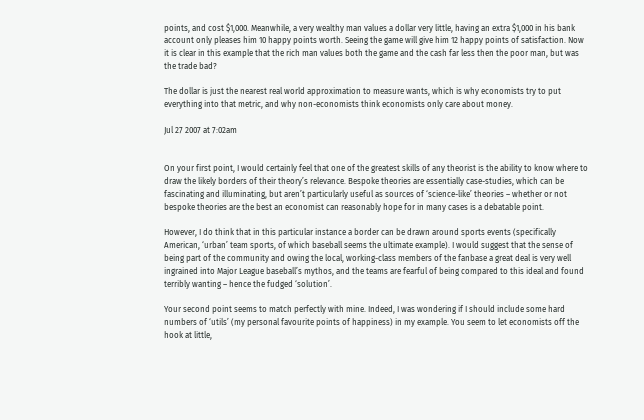points, and cost $1,000. Meanwhile, a very wealthy man values a dollar very little, having an extra $1,000 in his bank account only pleases him 10 happy points worth. Seeing the game will give him 12 happy points of satisfaction. Now it is clear in this example that the rich man values both the game and the cash far less then the poor man, but was the trade bad?

The dollar is just the nearest real world approximation to measure wants, which is why economists try to put everything into that metric, and why non-economists think economists only care about money.

Jul 27 2007 at 7:02am


On your first point, I would certainly feel that one of the greatest skills of any theorist is the ability to know where to draw the likely borders of their theory’s relevance. Bespoke theories are essentially case-studies, which can be fascinating and illuminating, but aren’t particularly useful as sources of ‘science-like’ theories – whether or not bespoke theories are the best an economist can reasonably hope for in many cases is a debatable point.

However, I do think that in this particular instance a border can be drawn around sports events (specifically American, ‘urban’ team sports, of which baseball seems the ultimate example). I would suggest that the sense of being part of the community and owing the local, working-class members of the fanbase a great deal is very well ingrained into Major League baseball’s mythos, and the teams are fearful of being compared to this ideal and found terribly wanting – hence the fudged ‘solution’.

Your second point seems to match perfectly with mine. Indeed, I was wondering if I should include some hard numbers of ‘utils’ (my personal favourite points of happiness) in my example. You seem to let economists off the hook at little,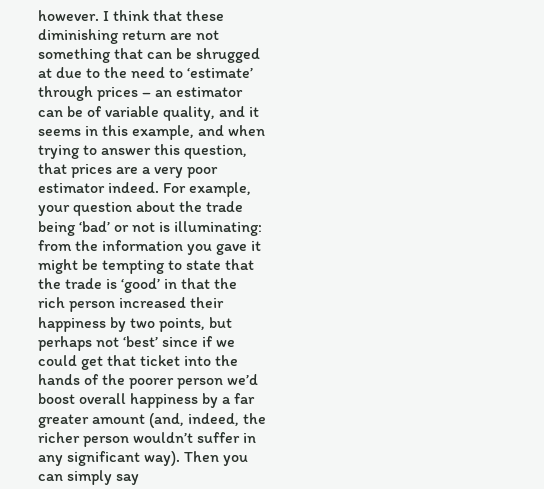however. I think that these diminishing return are not something that can be shrugged at due to the need to ‘estimate’ through prices – an estimator can be of variable quality, and it seems in this example, and when trying to answer this question, that prices are a very poor estimator indeed. For example, your question about the trade being ‘bad’ or not is illuminating: from the information you gave it might be tempting to state that the trade is ‘good’ in that the rich person increased their happiness by two points, but perhaps not ‘best’ since if we could get that ticket into the hands of the poorer person we’d boost overall happiness by a far greater amount (and, indeed, the richer person wouldn’t suffer in any significant way). Then you can simply say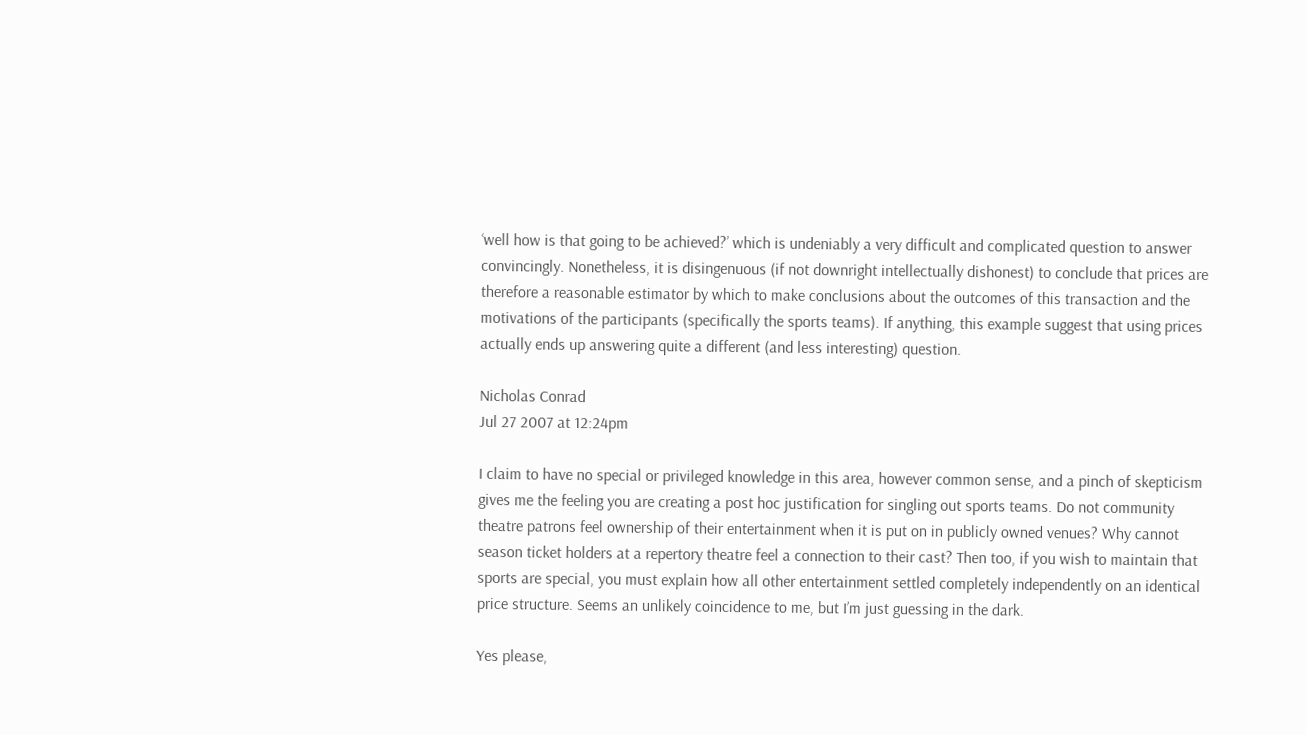‘well how is that going to be achieved?’ which is undeniably a very difficult and complicated question to answer convincingly. Nonetheless, it is disingenuous (if not downright intellectually dishonest) to conclude that prices are therefore a reasonable estimator by which to make conclusions about the outcomes of this transaction and the motivations of the participants (specifically the sports teams). If anything, this example suggest that using prices actually ends up answering quite a different (and less interesting) question.

Nicholas Conrad
Jul 27 2007 at 12:24pm

I claim to have no special or privileged knowledge in this area, however common sense, and a pinch of skepticism gives me the feeling you are creating a post hoc justification for singling out sports teams. Do not community theatre patrons feel ownership of their entertainment when it is put on in publicly owned venues? Why cannot season ticket holders at a repertory theatre feel a connection to their cast? Then too, if you wish to maintain that sports are special, you must explain how all other entertainment settled completely independently on an identical price structure. Seems an unlikely coincidence to me, but I’m just guessing in the dark.

Yes please,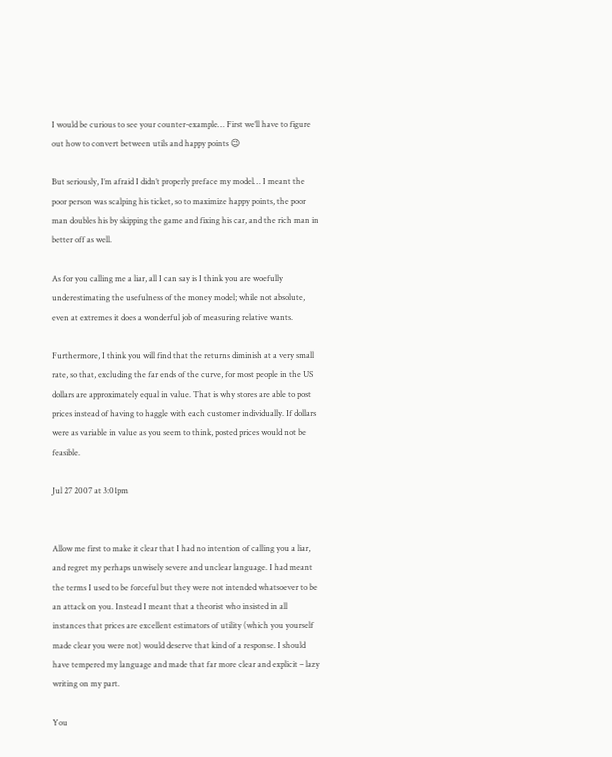I would be curious to see your counter-example… First we’ll have to figure out how to convert between utils and happy points 😉

But seriously, I’m afraid I didn’t properly preface my model… I meant the poor person was scalping his ticket, so to maximize happy points, the poor man doubles his by skipping the game and fixing his car, and the rich man in better off as well.

As for you calling me a liar, all I can say is I think you are woefully underestimating the usefulness of the money model; while not absolute, even at extremes it does a wonderful job of measuring relative wants.

Furthermore, I think you will find that the returns diminish at a very small rate, so that, excluding the far ends of the curve, for most people in the US dollars are approximately equal in value. That is why stores are able to post prices instead of having to haggle with each customer individually. If dollars were as variable in value as you seem to think, posted prices would not be feasible.

Jul 27 2007 at 3:01pm


Allow me first to make it clear that I had no intention of calling you a liar, and regret my perhaps unwisely severe and unclear language. I had meant the terms I used to be forceful but they were not intended whatsoever to be an attack on you. Instead I meant that a theorist who insisted in all instances that prices are excellent estimators of utility (which you yourself made clear you were not) would deserve that kind of a response. I should have tempered my language and made that far more clear and explicit – lazy writing on my part.

You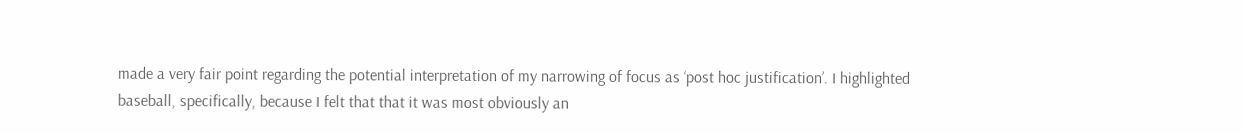made a very fair point regarding the potential interpretation of my narrowing of focus as ‘post hoc justification’. I highlighted baseball, specifically, because I felt that that it was most obviously an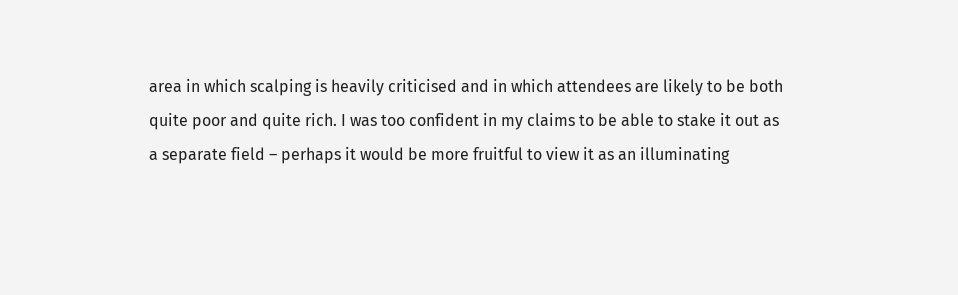area in which scalping is heavily criticised and in which attendees are likely to be both quite poor and quite rich. I was too confident in my claims to be able to stake it out as a separate field – perhaps it would be more fruitful to view it as an illuminating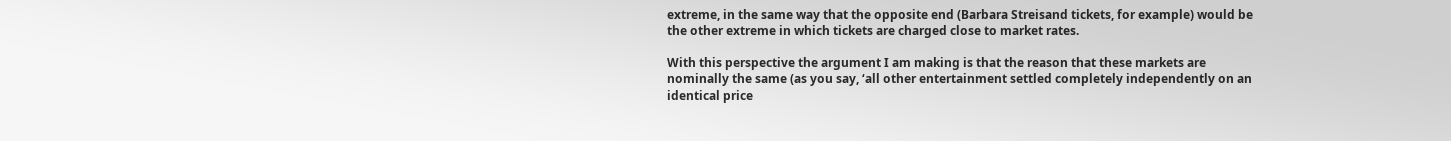extreme, in the same way that the opposite end (Barbara Streisand tickets, for example) would be the other extreme in which tickets are charged close to market rates.

With this perspective the argument I am making is that the reason that these markets are nominally the same (as you say, ‘all other entertainment settled completely independently on an identical price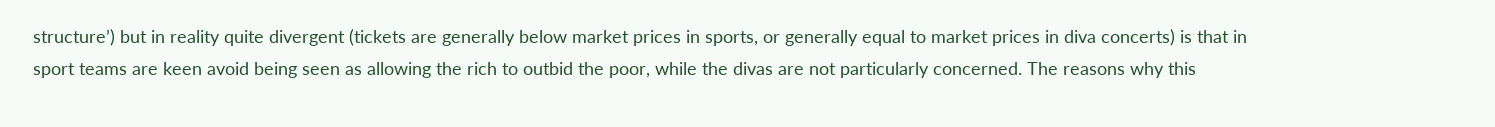structure’) but in reality quite divergent (tickets are generally below market prices in sports, or generally equal to market prices in diva concerts) is that in sport teams are keen avoid being seen as allowing the rich to outbid the poor, while the divas are not particularly concerned. The reasons why this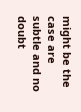might be the case are subtle and no doubt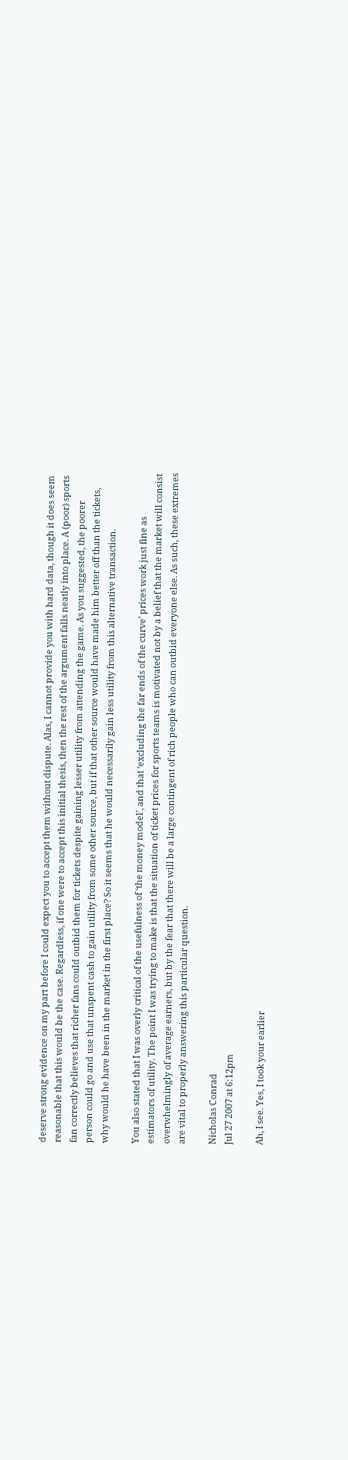deserve strong evidence on my part before I could expect you to accept them without dispute. Alas, I cannot provide you with hard data, though it does seem reasonable that this would be the case. Regardless, if one were to accept this initial thesis, then the rest of the argument falls neatly into place. A (poor) sports fan correctly believes that richer fans could outbid them for tickets despite gaining lesser utility from attending the game. As you suggested, the poorer person could go and use that unspent cash to gain utility from some other source, but if that other source would have made him better off than the tickets, why would he have been in the market in the first place? So it seems that he would necessarily gain less utility from this alternative transaction.

You also stated that I was overly critical of the usefulness of ‘the money model’, and that ‘excluding the far ends of the curve’ prices work just fine as estimators of utility. The point I was trying to make is that the situation of ticket prices for sports teams is motivated not by a belief that the market will consist overwhelmingly of average earners, but by the fear that there will be a large contingent of rich people who can outbid everyone else. As such, these extremes are vital to properly answering this particular question.

Nicholas Conrad
Jul 27 2007 at 6:12pm

Ah, I see. Yes, I took your earlier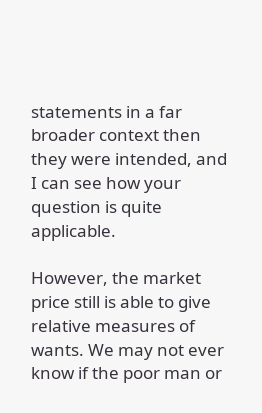statements in a far broader context then they were intended, and I can see how your question is quite applicable.

However, the market price still is able to give relative measures of wants. We may not ever know if the poor man or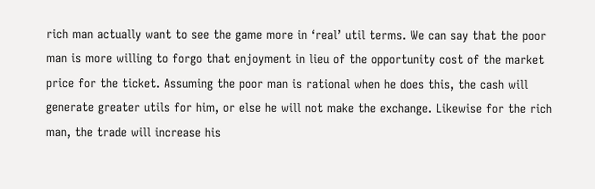rich man actually want to see the game more in ‘real’ util terms. We can say that the poor man is more willing to forgo that enjoyment in lieu of the opportunity cost of the market price for the ticket. Assuming the poor man is rational when he does this, the cash will generate greater utils for him, or else he will not make the exchange. Likewise for the rich man, the trade will increase his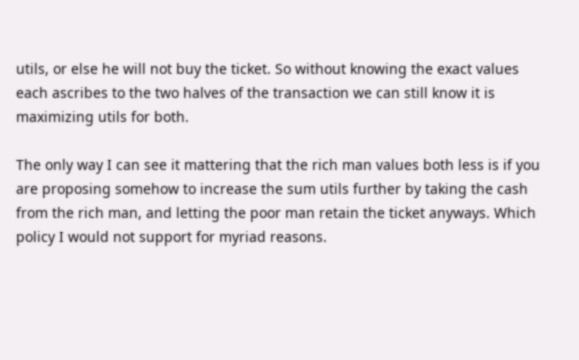utils, or else he will not buy the ticket. So without knowing the exact values each ascribes to the two halves of the transaction we can still know it is maximizing utils for both.

The only way I can see it mattering that the rich man values both less is if you are proposing somehow to increase the sum utils further by taking the cash from the rich man, and letting the poor man retain the ticket anyways. Which policy I would not support for myriad reasons.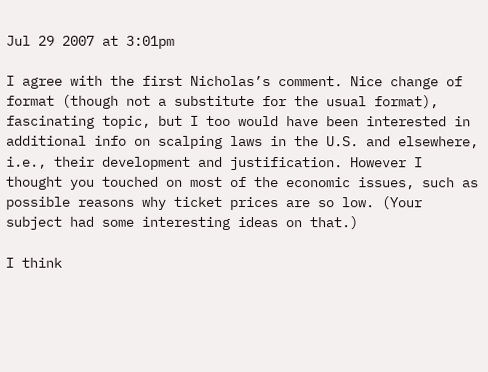Jul 29 2007 at 3:01pm

I agree with the first Nicholas’s comment. Nice change of format (though not a substitute for the usual format), fascinating topic, but I too would have been interested in additional info on scalping laws in the U.S. and elsewhere, i.e., their development and justification. However I thought you touched on most of the economic issues, such as possible reasons why ticket prices are so low. (Your subject had some interesting ideas on that.)

I think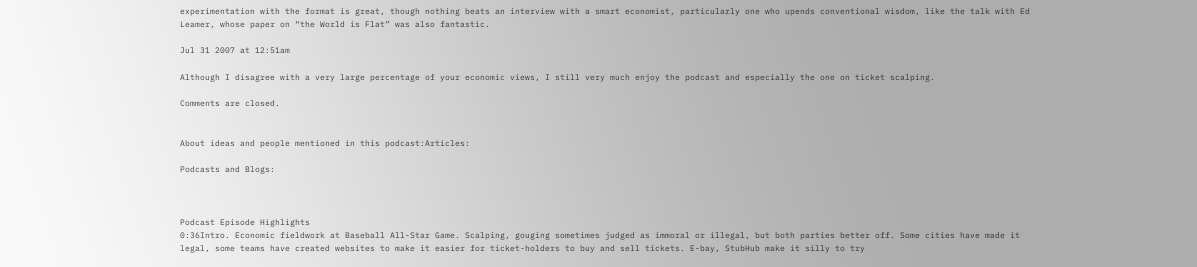experimentation with the format is great, though nothing beats an interview with a smart economist, particularly one who upends conventional wisdom, like the talk with Ed Leamer, whose paper on “the World is Flat” was also fantastic.

Jul 31 2007 at 12:51am

Although I disagree with a very large percentage of your economic views, I still very much enjoy the podcast and especially the one on ticket scalping.

Comments are closed.


About ideas and people mentioned in this podcast:Articles:

Podcasts and Blogs:



Podcast Episode Highlights
0:36Intro. Economic fieldwork at Baseball All-Star Game. Scalping, gouging sometimes judged as immoral or illegal, but both parties better off. Some cities have made it legal, some teams have created websites to make it easier for ticket-holders to buy and sell tickets. E-bay, StubHub make it silly to try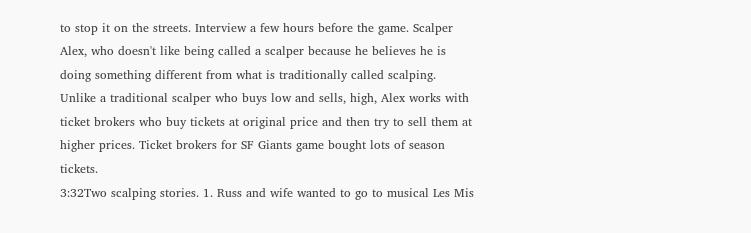to stop it on the streets. Interview a few hours before the game. Scalper Alex, who doesn't like being called a scalper because he believes he is doing something different from what is traditionally called scalping. Unlike a traditional scalper who buys low and sells, high, Alex works with ticket brokers who buy tickets at original price and then try to sell them at higher prices. Ticket brokers for SF Giants game bought lots of season tickets.
3:32Two scalping stories. 1. Russ and wife wanted to go to musical Les Mis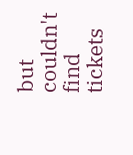but couldn't find tickets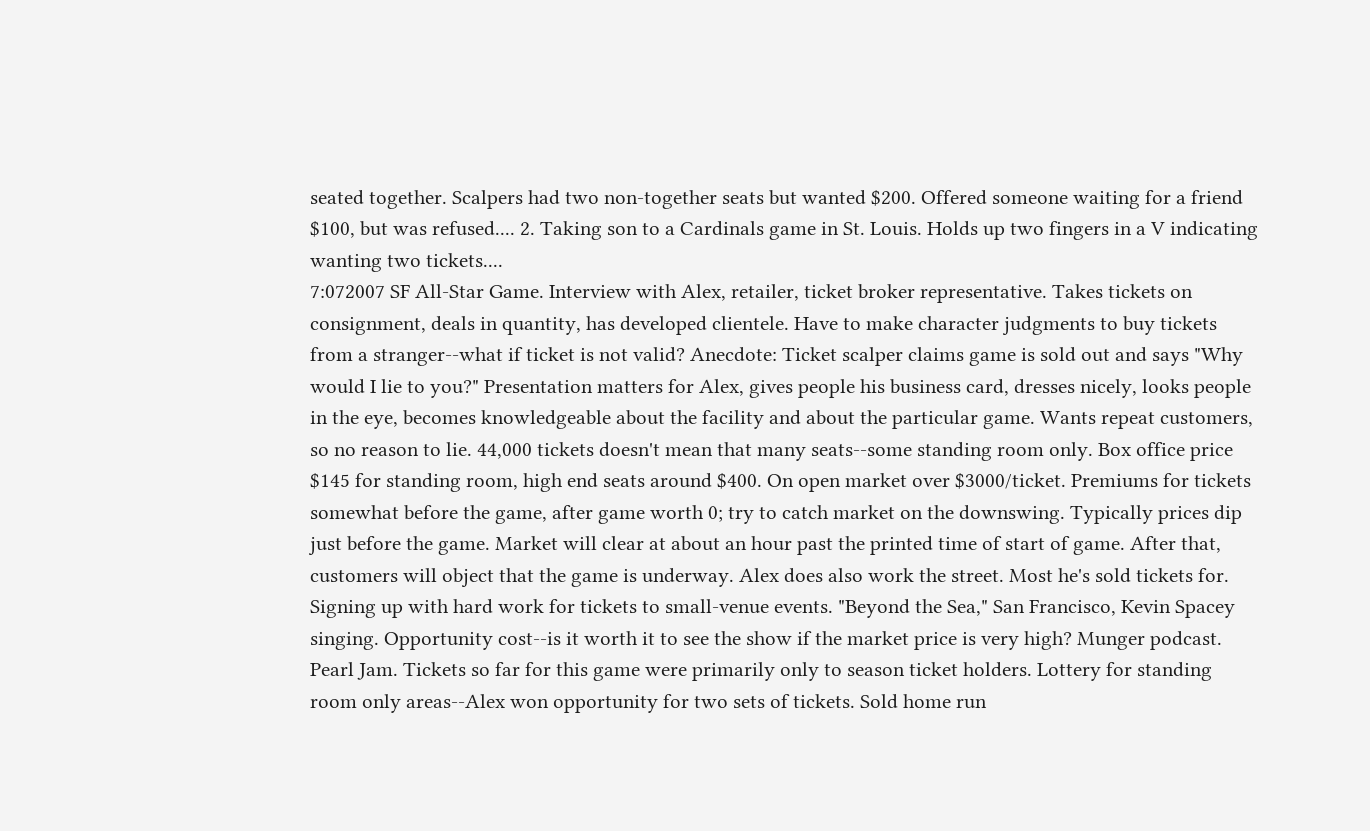seated together. Scalpers had two non-together seats but wanted $200. Offered someone waiting for a friend $100, but was refused.... 2. Taking son to a Cardinals game in St. Louis. Holds up two fingers in a V indicating wanting two tickets....
7:072007 SF All-Star Game. Interview with Alex, retailer, ticket broker representative. Takes tickets on consignment, deals in quantity, has developed clientele. Have to make character judgments to buy tickets from a stranger--what if ticket is not valid? Anecdote: Ticket scalper claims game is sold out and says "Why would I lie to you?" Presentation matters for Alex, gives people his business card, dresses nicely, looks people in the eye, becomes knowledgeable about the facility and about the particular game. Wants repeat customers, so no reason to lie. 44,000 tickets doesn't mean that many seats--some standing room only. Box office price $145 for standing room, high end seats around $400. On open market over $3000/ticket. Premiums for tickets somewhat before the game, after game worth 0; try to catch market on the downswing. Typically prices dip just before the game. Market will clear at about an hour past the printed time of start of game. After that, customers will object that the game is underway. Alex does also work the street. Most he's sold tickets for. Signing up with hard work for tickets to small-venue events. "Beyond the Sea," San Francisco, Kevin Spacey singing. Opportunity cost--is it worth it to see the show if the market price is very high? Munger podcast. Pearl Jam. Tickets so far for this game were primarily only to season ticket holders. Lottery for standing room only areas--Alex won opportunity for two sets of tickets. Sold home run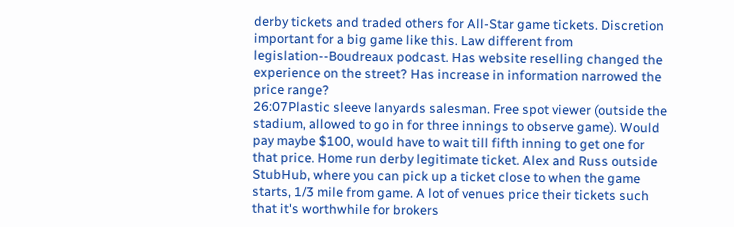derby tickets and traded others for All-Star game tickets. Discretion important for a big game like this. Law different from legislation--Boudreaux podcast. Has website reselling changed the experience on the street? Has increase in information narrowed the price range?
26:07Plastic sleeve lanyards salesman. Free spot viewer (outside the stadium, allowed to go in for three innings to observe game). Would pay maybe $100, would have to wait till fifth inning to get one for that price. Home run derby legitimate ticket. Alex and Russ outside StubHub, where you can pick up a ticket close to when the game starts, 1/3 mile from game. A lot of venues price their tickets such that it's worthwhile for brokers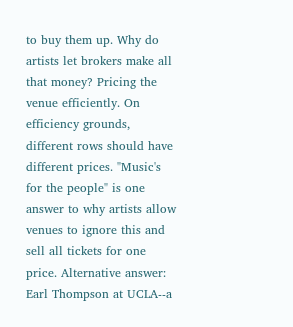to buy them up. Why do artists let brokers make all that money? Pricing the venue efficiently. On efficiency grounds, different rows should have different prices. "Music's for the people" is one answer to why artists allow venues to ignore this and sell all tickets for one price. Alternative answer: Earl Thompson at UCLA--a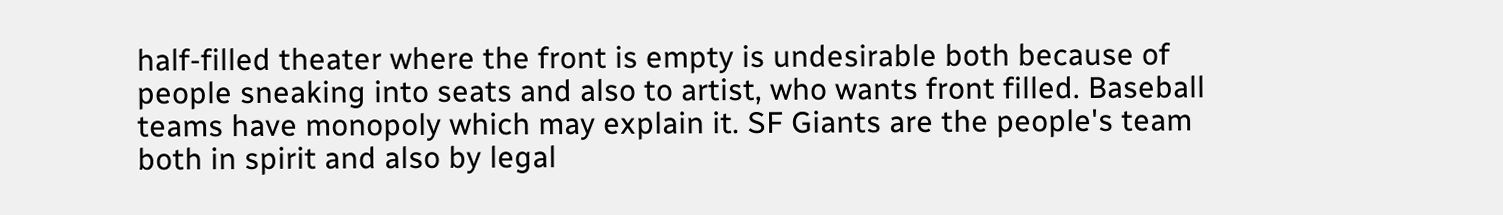half-filled theater where the front is empty is undesirable both because of people sneaking into seats and also to artist, who wants front filled. Baseball teams have monopoly which may explain it. SF Giants are the people's team both in spirit and also by legal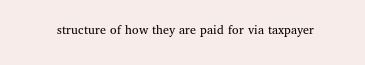structure of how they are paid for via taxpayer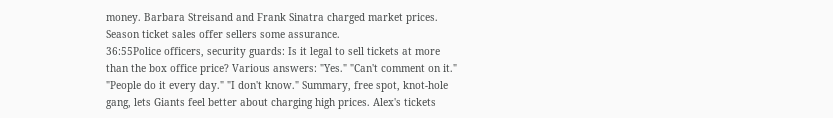money. Barbara Streisand and Frank Sinatra charged market prices. Season ticket sales offer sellers some assurance.
36:55Police officers, security guards: Is it legal to sell tickets at more than the box office price? Various answers: "Yes." "Can't comment on it." "People do it every day." "I don't know." Summary, free spot, knot-hole gang, lets Giants feel better about charging high prices. Alex's tickets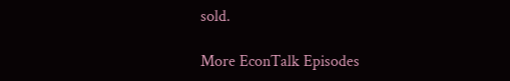sold.

More EconTalk Episodes